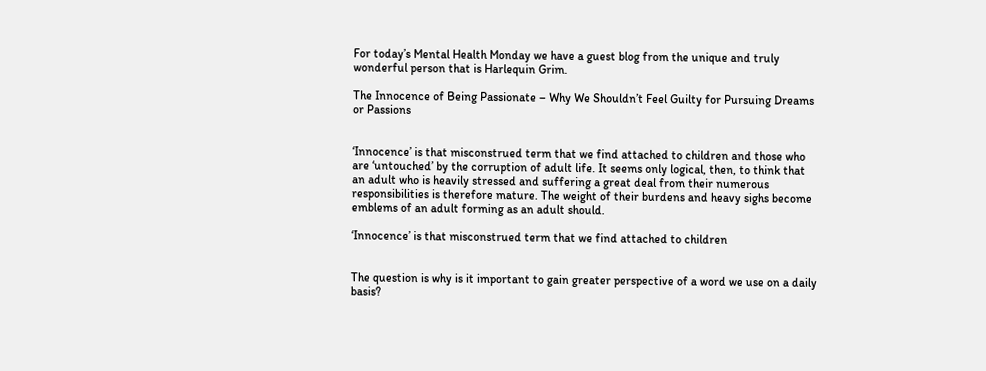For today’s Mental Health Monday we have a guest blog from the unique and truly wonderful person that is Harlequin Grim.

The Innocence of Being Passionate – Why We Shouldn’t Feel Guilty for Pursuing Dreams or Passions


‘Innocence’ is that misconstrued term that we find attached to children and those who are ‘untouched’ by the corruption of adult life. It seems only logical, then, to think that an adult who is heavily stressed and suffering a great deal from their numerous responsibilities is therefore mature. The weight of their burdens and heavy sighs become emblems of an adult forming as an adult should.

‘Innocence’ is that misconstrued term that we find attached to children


The question is why is it important to gain greater perspective of a word we use on a daily basis?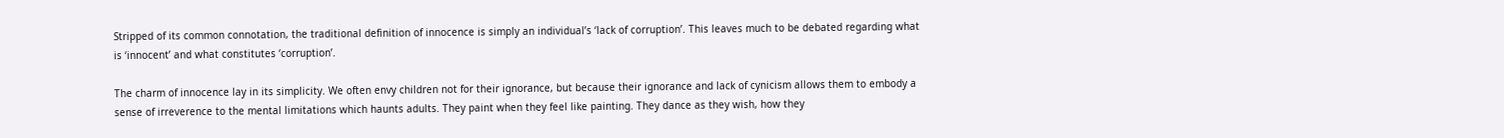Stripped of its common connotation, the traditional definition of innocence is simply an individual’s ‘lack of corruption’. This leaves much to be debated regarding what is ‘innocent’ and what constitutes ‘corruption’.

The charm of innocence lay in its simplicity. We often envy children not for their ignorance, but because their ignorance and lack of cynicism allows them to embody a sense of irreverence to the mental limitations which haunts adults. They paint when they feel like painting. They dance as they wish, how they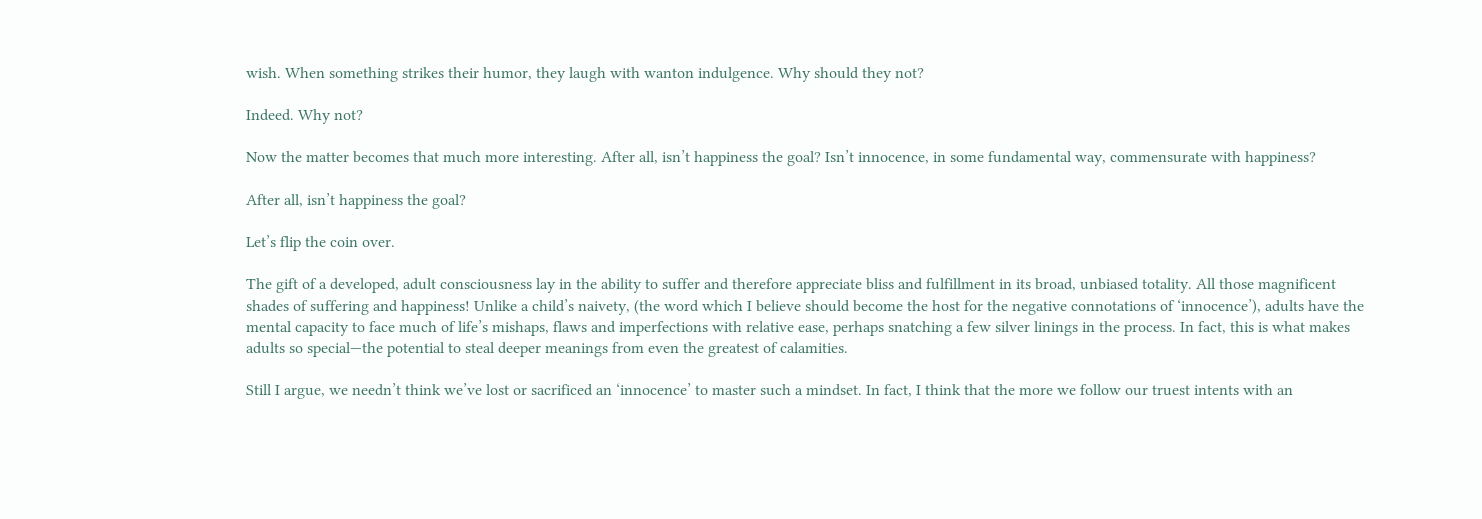wish. When something strikes their humor, they laugh with wanton indulgence. Why should they not?

Indeed. Why not?

Now the matter becomes that much more interesting. After all, isn’t happiness the goal? Isn’t innocence, in some fundamental way, commensurate with happiness?

After all, isn’t happiness the goal?

Let’s flip the coin over.

The gift of a developed, adult consciousness lay in the ability to suffer and therefore appreciate bliss and fulfillment in its broad, unbiased totality. All those magnificent shades of suffering and happiness! Unlike a child’s naivety, (the word which I believe should become the host for the negative connotations of ‘innocence’), adults have the mental capacity to face much of life’s mishaps, flaws and imperfections with relative ease, perhaps snatching a few silver linings in the process. In fact, this is what makes adults so special—the potential to steal deeper meanings from even the greatest of calamities.

Still I argue, we needn’t think we’ve lost or sacrificed an ‘innocence’ to master such a mindset. In fact, I think that the more we follow our truest intents with an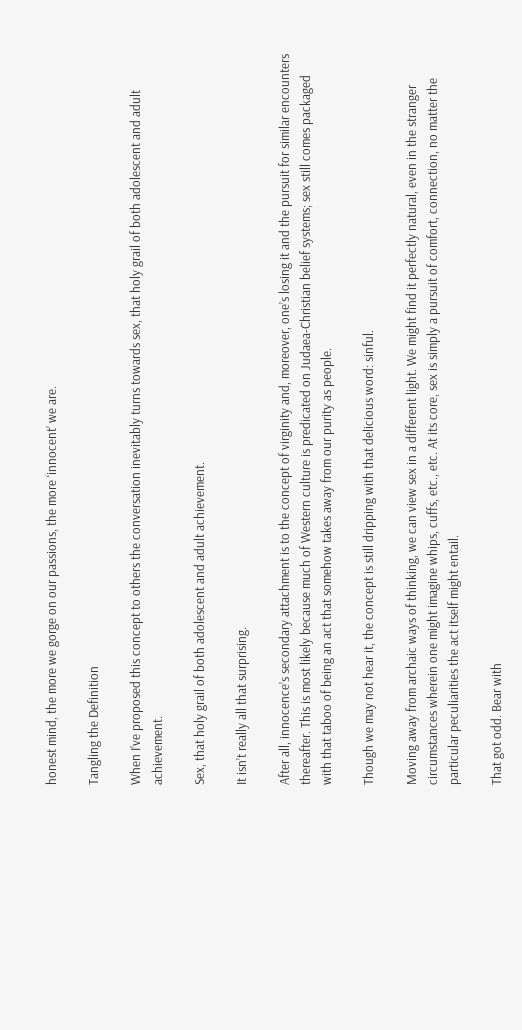honest mind, the more we gorge on our passions, the more ‘innocent’ we are.

Tangling the Definition

When I’ve proposed this concept to others the conversation inevitably turns towards sex, that holy grail of both adolescent and adult achievement.

Sex, that holy grail of both adolescent and adult achievement.

It isn’t really all that surprising.

After all, innocence’s secondary attachment is to the concept of virginity and, moreover, one’s losing it and the pursuit for similar encounters thereafter. This is most likely because much of Western culture is predicated on Judaea-Christian belief systems; sex still comes packaged with that taboo of being an act that somehow takes away from our purity as people.

Though we may not hear it, the concept is still dripping with that delicious word: sinful.

Moving away from archaic ways of thinking, we can view sex in a different light. We might find it perfectly natural, even in the stranger circumstances wherein one might imagine whips, cuffs, etc., etc. At its core, sex is simply a pursuit of comfort, connection, no matter the particular peculiarities the act itself might entail.

That got odd. Bear with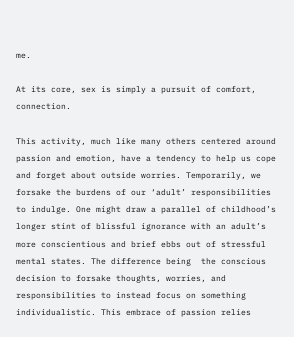me.

At its core, sex is simply a pursuit of comfort, connection.

This activity, much like many others centered around passion and emotion, have a tendency to help us cope and forget about outside worries. Temporarily, we forsake the burdens of our ‘adult’ responsibilities to indulge. One might draw a parallel of childhood’s longer stint of blissful ignorance with an adult’s more conscientious and brief ebbs out of stressful mental states. The difference being  the conscious decision to forsake thoughts, worries, and responsibilities to instead focus on something individualistic. This embrace of passion relies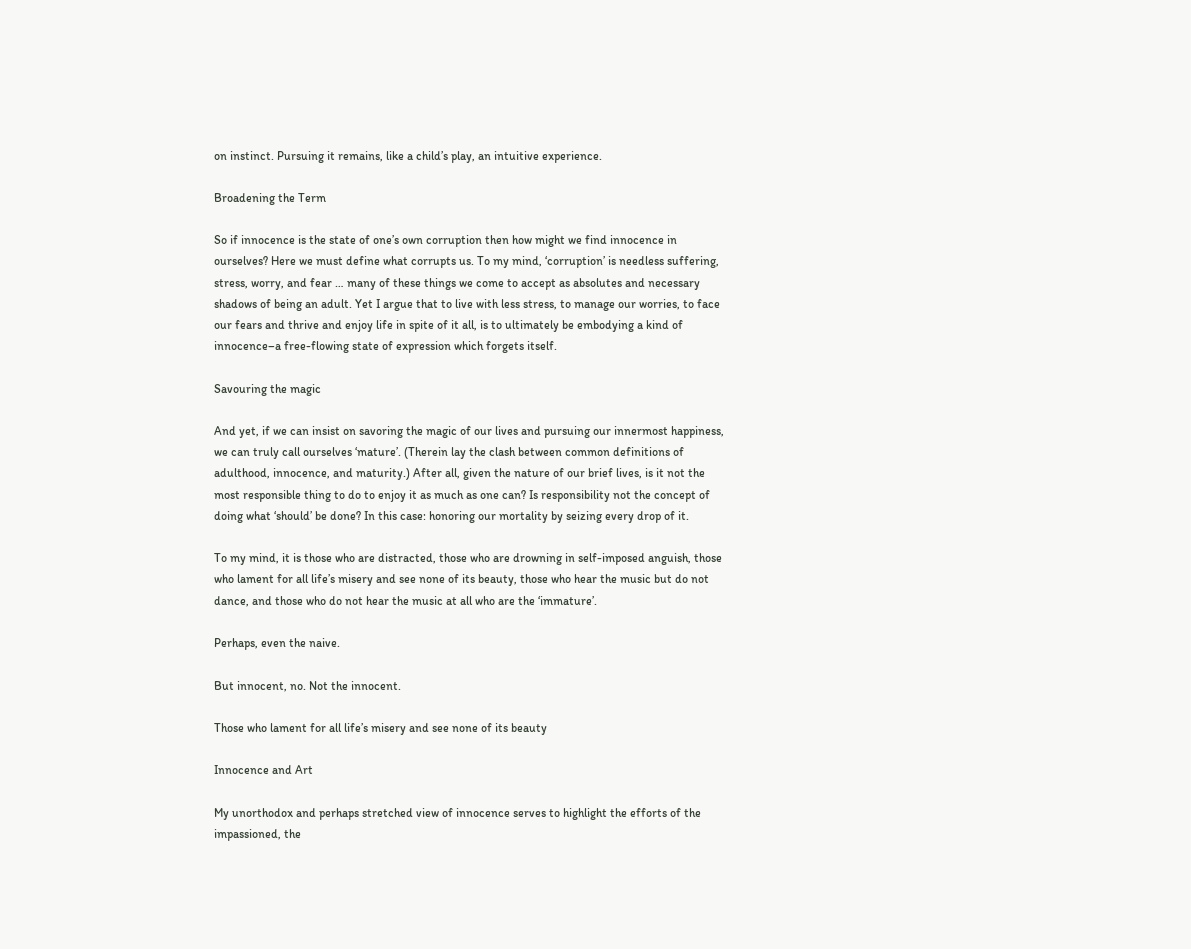on instinct. Pursuing it remains, like a child’s play, an intuitive experience.

Broadening the Term

So if innocence is the state of one’s own corruption then how might we find innocence in ourselves? Here we must define what corrupts us. To my mind, ‘corruption’ is needless suffering, stress, worry, and fear … many of these things we come to accept as absolutes and necessary shadows of being an adult. Yet I argue that to live with less stress, to manage our worries, to face our fears and thrive and enjoy life in spite of it all, is to ultimately be embodying a kind of innocence–a free-flowing state of expression which forgets itself.

Savouring the magic

And yet, if we can insist on savoring the magic of our lives and pursuing our innermost happiness, we can truly call ourselves ‘mature’. (Therein lay the clash between common definitions of adulthood, innocence, and maturity.) After all, given the nature of our brief lives, is it not the most responsible thing to do to enjoy it as much as one can? Is responsibility not the concept of doing what ‘should’ be done? In this case: honoring our mortality by seizing every drop of it.

To my mind, it is those who are distracted, those who are drowning in self-imposed anguish, those who lament for all life’s misery and see none of its beauty, those who hear the music but do not dance, and those who do not hear the music at all who are the ‘immature’.

Perhaps, even the naive.

But innocent, no. Not the innocent.

Those who lament for all life’s misery and see none of its beauty

Innocence and Art

My unorthodox and perhaps stretched view of innocence serves to highlight the efforts of the impassioned, the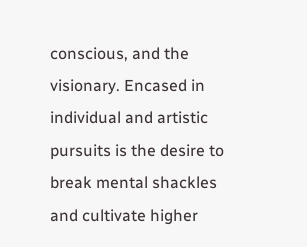conscious, and the visionary. Encased in individual and artistic pursuits is the desire to break mental shackles and cultivate higher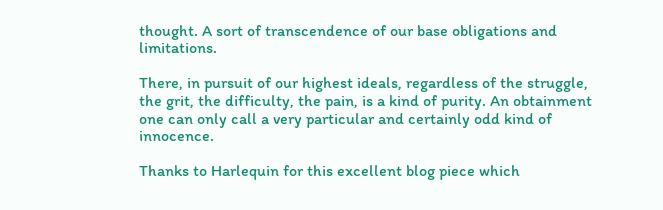thought. A sort of transcendence of our base obligations and limitations.

There, in pursuit of our highest ideals, regardless of the struggle, the grit, the difficulty, the pain, is a kind of purity. An obtainment one can only call a very particular and certainly odd kind of innocence.

Thanks to Harlequin for this excellent blog piece which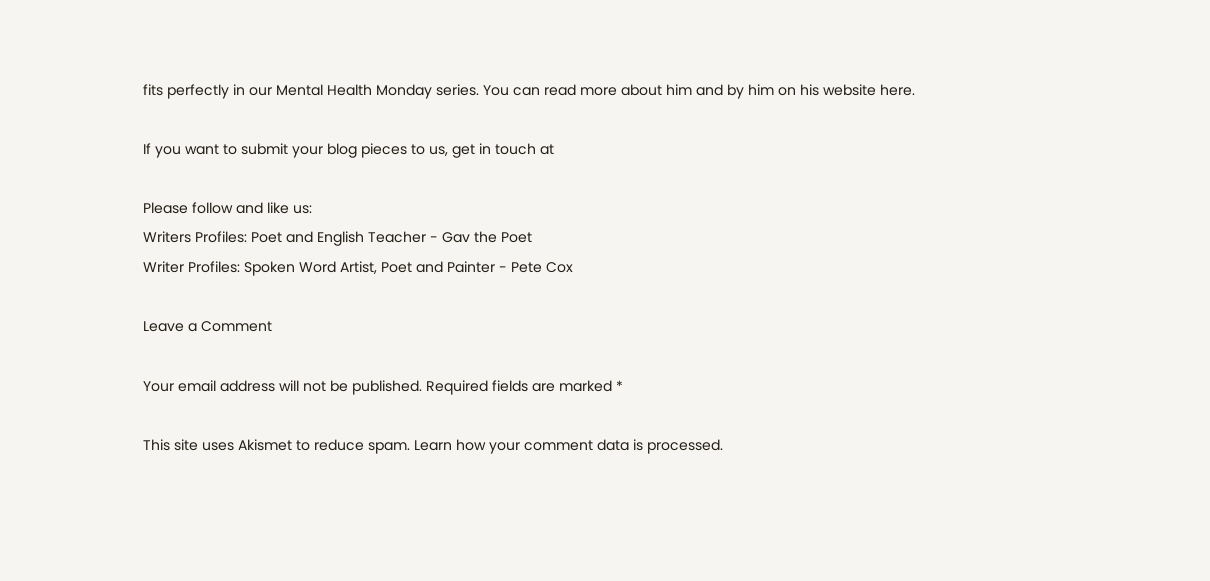fits perfectly in our Mental Health Monday series. You can read more about him and by him on his website here.

If you want to submit your blog pieces to us, get in touch at

Please follow and like us:
Writers Profiles: Poet and English Teacher - Gav the Poet
Writer Profiles: Spoken Word Artist, Poet and Painter - Pete Cox

Leave a Comment

Your email address will not be published. Required fields are marked *

This site uses Akismet to reduce spam. Learn how your comment data is processed.